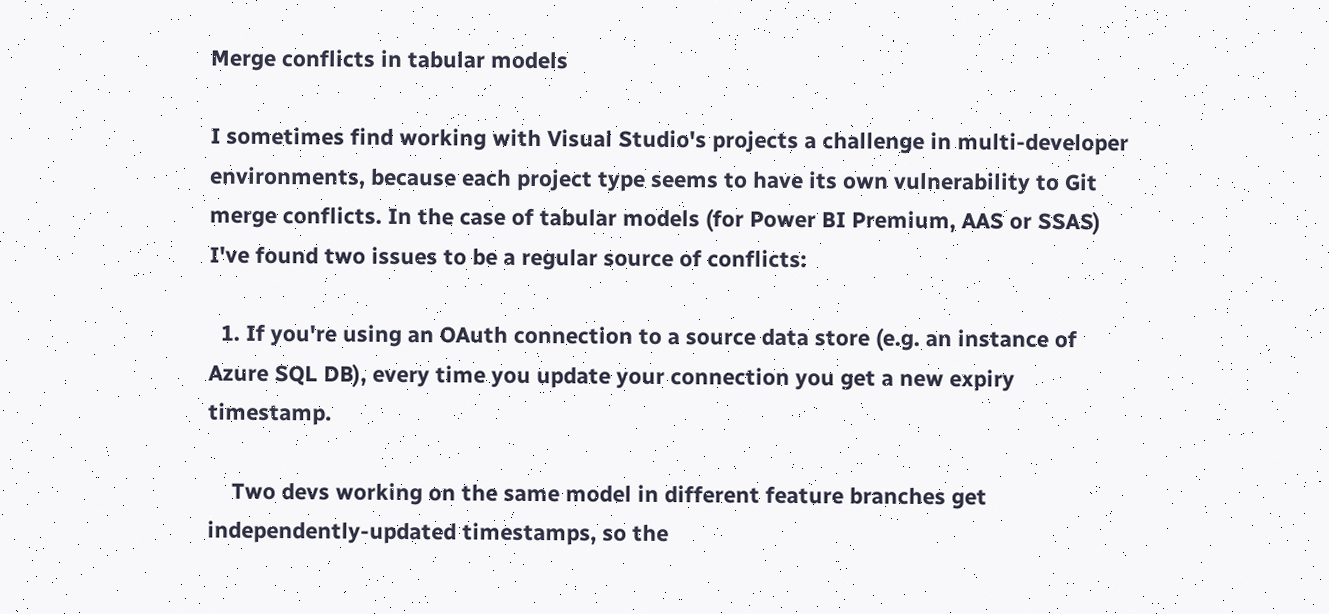Merge conflicts in tabular models

I sometimes find working with Visual Studio's projects a challenge in multi-developer environments, because each project type seems to have its own vulnerability to Git merge conflicts. In the case of tabular models (for Power BI Premium, AAS or SSAS) I've found two issues to be a regular source of conflicts:

  1. If you're using an OAuth connection to a source data store (e.g. an instance of Azure SQL DB), every time you update your connection you get a new expiry timestamp.

    Two devs working on the same model in different feature branches get independently-updated timestamps, so the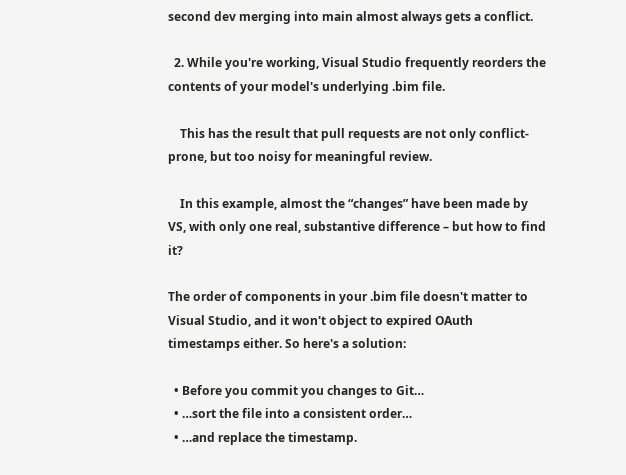second dev merging into main almost always gets a conflict.

  2. While you're working, Visual Studio frequently reorders the contents of your model's underlying .bim file.

    This has the result that pull requests are not only conflict-prone, but too noisy for meaningful review.

    In this example, almost the “changes” have been made by VS, with only one real, substantive difference – but how to find it?

The order of components in your .bim file doesn't matter to Visual Studio, and it won't object to expired OAuth timestamps either. So here's a solution:

  • Before you commit you changes to Git…
  • …sort the file into a consistent order…
  • …and replace the timestamp.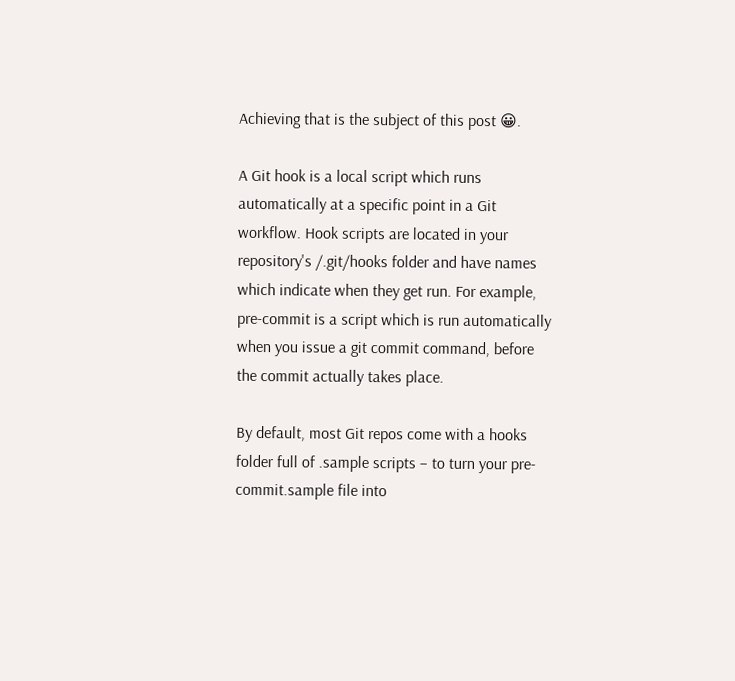Achieving that is the subject of this post 😀.

A Git hook is a local script which runs automatically at a specific point in a Git workflow. Hook scripts are located in your repository's /.git/hooks folder and have names which indicate when they get run. For example, pre-commit is a script which is run automatically when you issue a git commit command, before the commit actually takes place.

By default, most Git repos come with a hooks folder full of .sample scripts – to turn your pre-commit.sample file into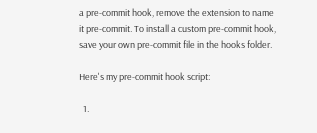a pre-commit hook, remove the extension to name it pre-commit. To install a custom pre-commit hook, save your own pre-commit file in the hooks folder.

Here's my pre-commit hook script:

  1.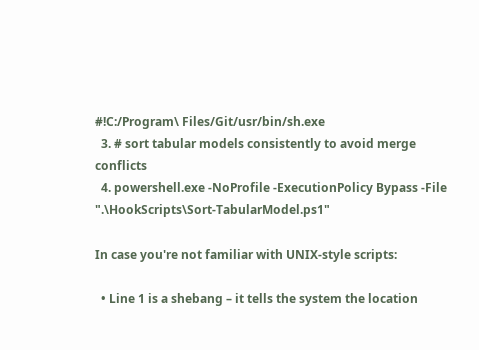#!C:/Program\ Files/Git/usr/bin/sh.exe
  3. # sort tabular models consistently to avoid merge conflicts
  4. powershell.exe -NoProfile -ExecutionPolicy Bypass -File ".\HookScripts\Sort-TabularModel.ps1"

In case you're not familiar with UNIX-style scripts:

  • Line 1 is a shebang – it tells the system the location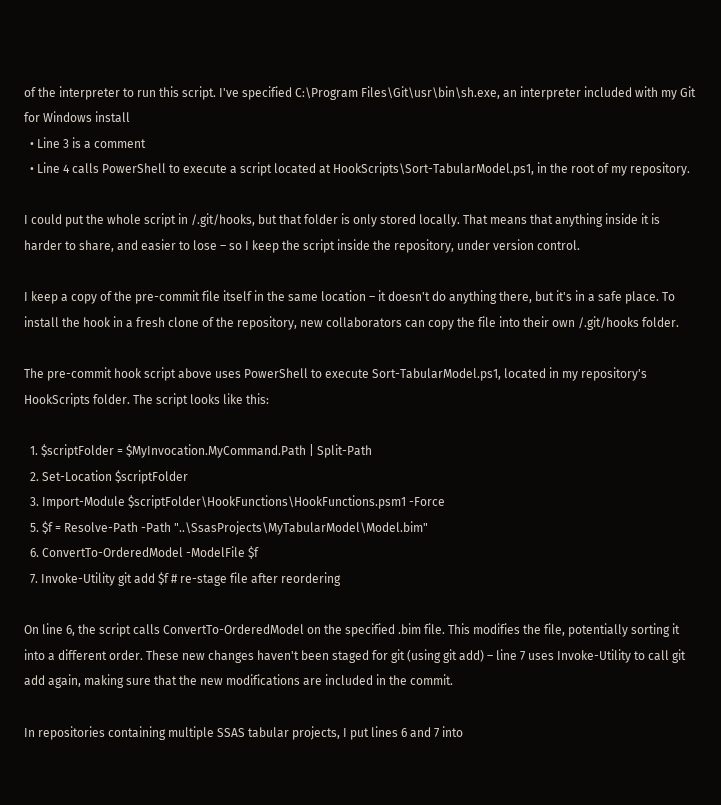of the interpreter to run this script. I've specified C:\Program Files\Git\usr\bin\sh.exe, an interpreter included with my Git for Windows install
  • Line 3 is a comment
  • Line 4 calls PowerShell to execute a script located at HookScripts\Sort-TabularModel.ps1, in the root of my repository.

I could put the whole script in /.git/hooks, but that folder is only stored locally. That means that anything inside it is harder to share, and easier to lose – so I keep the script inside the repository, under version control.

I keep a copy of the pre-commit file itself in the same location – it doesn't do anything there, but it's in a safe place. To install the hook in a fresh clone of the repository, new collaborators can copy the file into their own /.git/hooks folder.

The pre-commit hook script above uses PowerShell to execute Sort-TabularModel.ps1, located in my repository's HookScripts folder. The script looks like this:

  1. $scriptFolder = $MyInvocation.MyCommand.Path | Split-Path
  2. Set-Location $scriptFolder
  3. Import-Module $scriptFolder\HookFunctions\HookFunctions.psm1 -Force
  5. $f = Resolve-Path -Path "..\SsasProjects\MyTabularModel\Model.bim"
  6. ConvertTo-OrderedModel -ModelFile $f
  7. Invoke-Utility git add $f # re-stage file after reordering

On line 6, the script calls ConvertTo-OrderedModel on the specified .bim file. This modifies the file, potentially sorting it into a different order. These new changes haven't been staged for git (using git add) – line 7 uses Invoke-Utility to call git add again, making sure that the new modifications are included in the commit.

In repositories containing multiple SSAS tabular projects, I put lines 6 and 7 into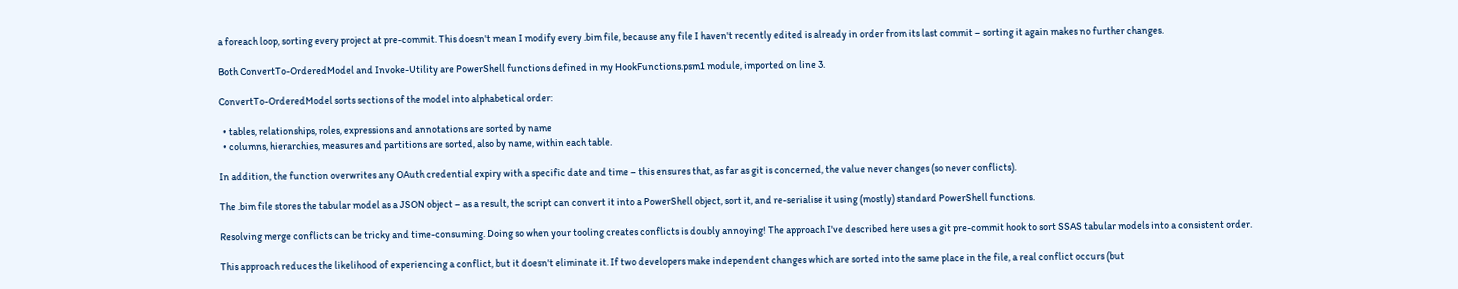a foreach loop, sorting every project at pre-commit. This doesn't mean I modify every .bim file, because any file I haven't recently edited is already in order from its last commit – sorting it again makes no further changes.

Both ConvertTo-OrderedModel and Invoke-Utility are PowerShell functions defined in my HookFunctions.psm1 module, imported on line 3.

ConvertTo-OrderedModel sorts sections of the model into alphabetical order:

  • tables, relationships, roles, expressions and annotations are sorted by name
  • columns, hierarchies, measures and partitions are sorted, also by name, within each table.

In addition, the function overwrites any OAuth credential expiry with a specific date and time – this ensures that, as far as git is concerned, the value never changes (so never conflicts).

The .bim file stores the tabular model as a JSON object – as a result, the script can convert it into a PowerShell object, sort it, and re-serialise it using (mostly) standard PowerShell functions.

Resolving merge conflicts can be tricky and time-consuming. Doing so when your tooling creates conflicts is doubly annoying! The approach I've described here uses a git pre-commit hook to sort SSAS tabular models into a consistent order.

This approach reduces the likelihood of experiencing a conflict, but it doesn't eliminate it. If two developers make independent changes which are sorted into the same place in the file, a real conflict occurs (but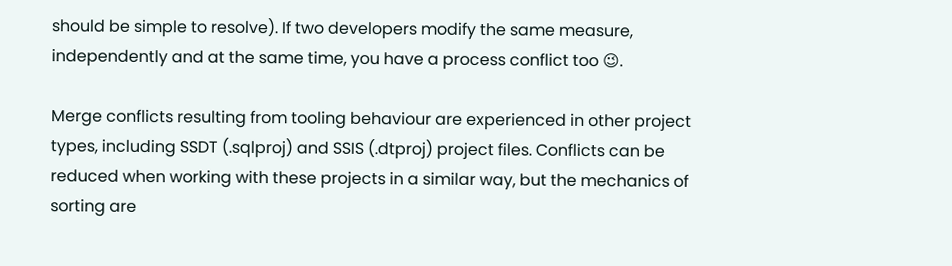should be simple to resolve). If two developers modify the same measure, independently and at the same time, you have a process conflict too 😉.

Merge conflicts resulting from tooling behaviour are experienced in other project types, including SSDT (.sqlproj) and SSIS (.dtproj) project files. Conflicts can be reduced when working with these projects in a similar way, but the mechanics of sorting are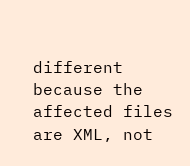different because the affected files are XML, not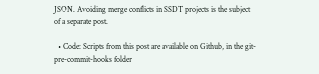JSON. Avoiding merge conflicts in SSDT projects is the subject of a separate post.

  • Code: Scripts from this post are available on Github, in the git-pre-commit-hooks folder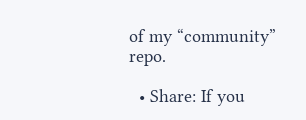of my “community” repo.

  • Share: If you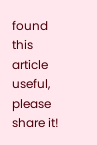found this article useful, please share it!